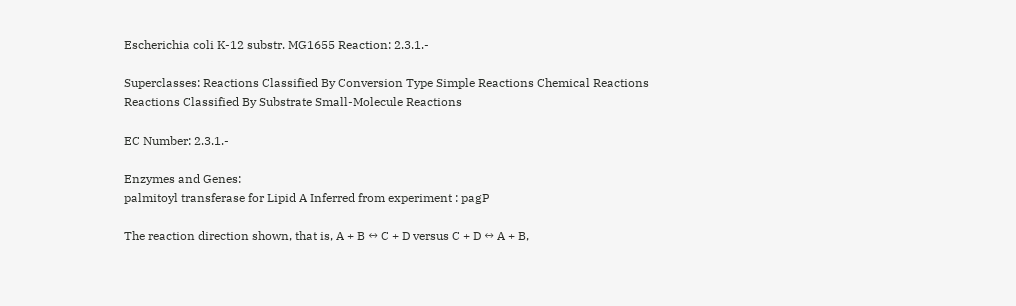Escherichia coli K-12 substr. MG1655 Reaction: 2.3.1.-

Superclasses: Reactions Classified By Conversion Type Simple Reactions Chemical Reactions
Reactions Classified By Substrate Small-Molecule Reactions

EC Number: 2.3.1.-

Enzymes and Genes:
palmitoyl transferase for Lipid A Inferred from experiment : pagP

The reaction direction shown, that is, A + B ↔ C + D versus C + D ↔ A + B,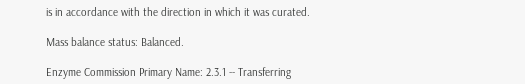is in accordance with the direction in which it was curated.

Mass balance status: Balanced.

Enzyme Commission Primary Name: 2.3.1 -- Transferring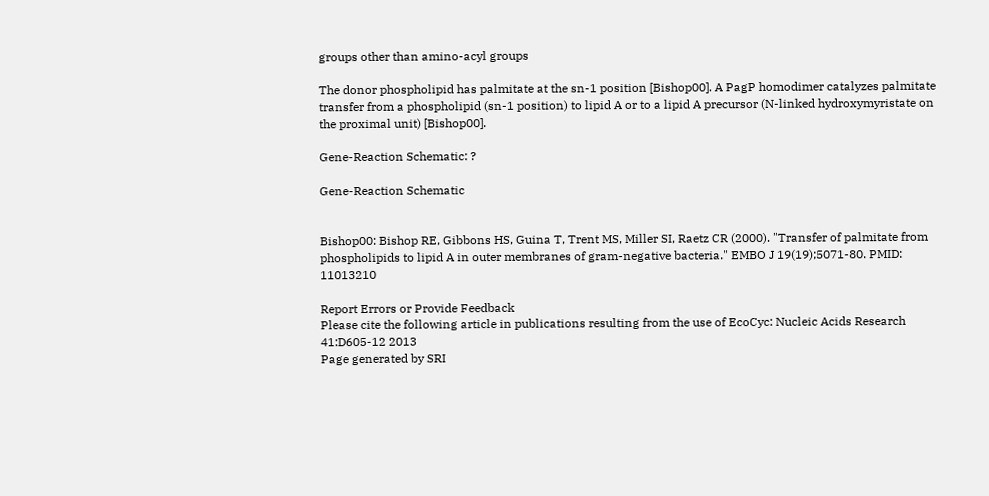groups other than amino-acyl groups

The donor phospholipid has palmitate at the sn-1 position [Bishop00]. A PagP homodimer catalyzes palmitate transfer from a phospholipid (sn-1 position) to lipid A or to a lipid A precursor (N-linked hydroxymyristate on the proximal unit) [Bishop00].

Gene-Reaction Schematic: ?

Gene-Reaction Schematic


Bishop00: Bishop RE, Gibbons HS, Guina T, Trent MS, Miller SI, Raetz CR (2000). "Transfer of palmitate from phospholipids to lipid A in outer membranes of gram-negative bacteria." EMBO J 19(19);5071-80. PMID: 11013210

Report Errors or Provide Feedback
Please cite the following article in publications resulting from the use of EcoCyc: Nucleic Acids Research 41:D605-12 2013
Page generated by SRI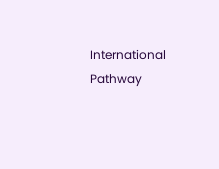International Pathway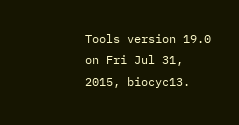Tools version 19.0 on Fri Jul 31, 2015, biocyc13.